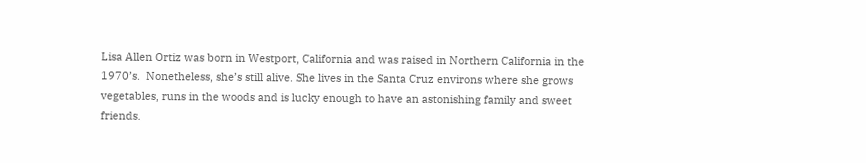Lisa Allen Ortiz was born in Westport, California and was raised in Northern California in the 1970’s.  Nonetheless, she’s still alive. She lives in the Santa Cruz environs where she grows vegetables, runs in the woods and is lucky enough to have an astonishing family and sweet friends.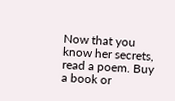Now that you know her secrets, read a poem. Buy a book or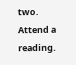two.  Attend a reading.